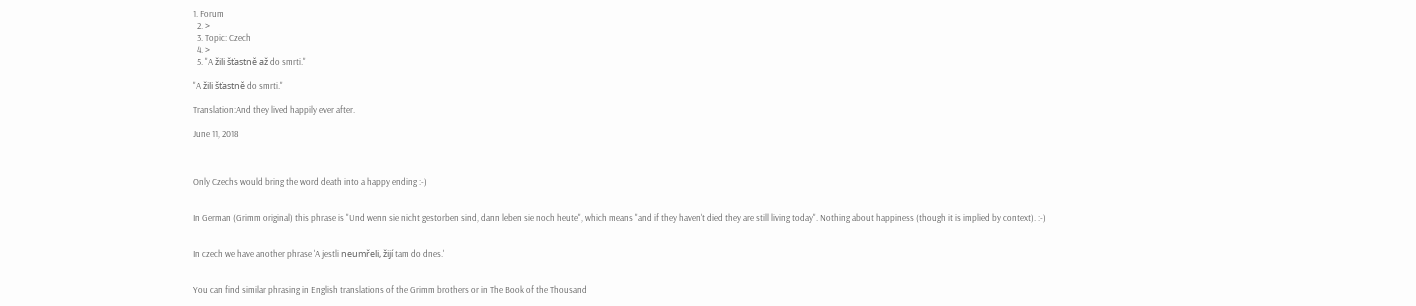1. Forum
  2. >
  3. Topic: Czech
  4. >
  5. "A žili šťastně až do smrti."

"A žili šťastně do smrti."

Translation:And they lived happily ever after.

June 11, 2018



Only Czechs would bring the word death into a happy ending :-)


In German (Grimm original) this phrase is "Und wenn sie nicht gestorben sind, dann leben sie noch heute", which means "and if they haven't died they are still living today". Nothing about happiness (though it is implied by context). :-)


In czech we have another phrase 'A jestli neumřeli, žijí tam do dnes.'


You can find similar phrasing in English translations of the Grimm brothers or in The Book of the Thousand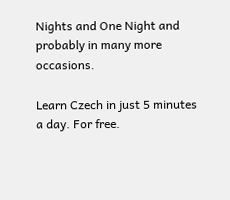Nights and One Night and probably in many more occasions.

Learn Czech in just 5 minutes a day. For free.